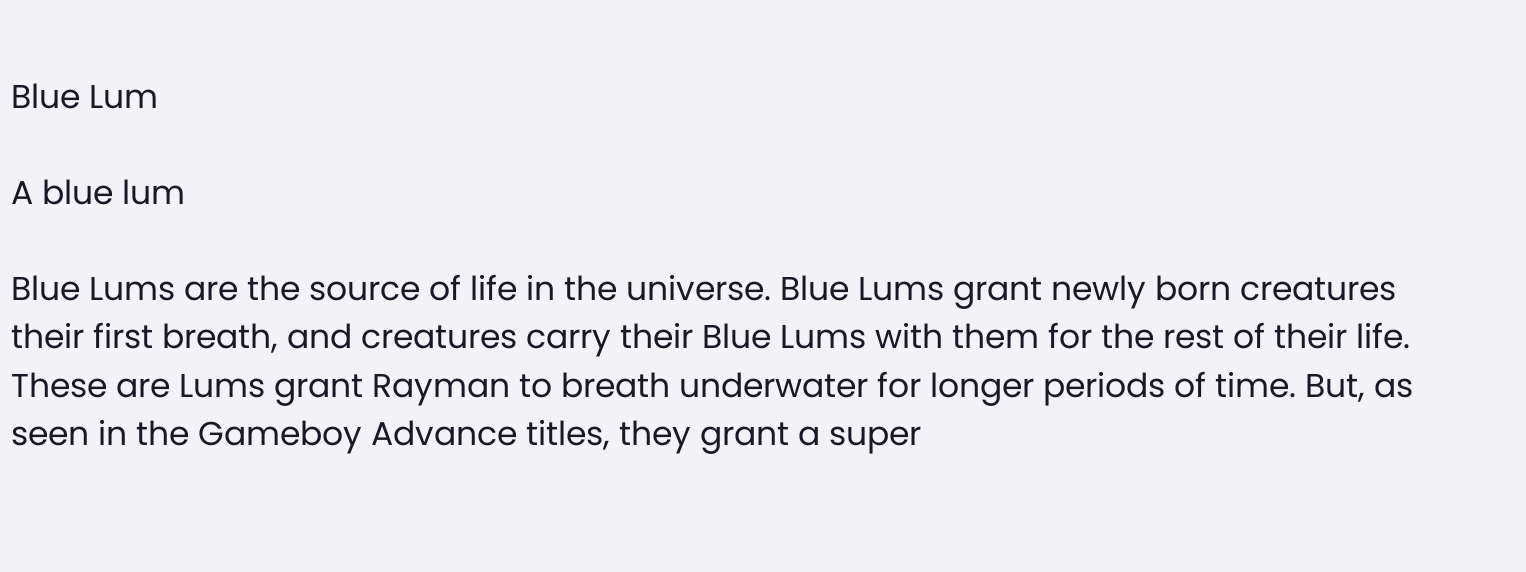Blue Lum

A blue lum

Blue Lums are the source of life in the universe. Blue Lums grant newly born creatures their first breath, and creatures carry their Blue Lums with them for the rest of their life. These are Lums grant Rayman to breath underwater for longer periods of time. But, as seen in the Gameboy Advance titles, they grant a super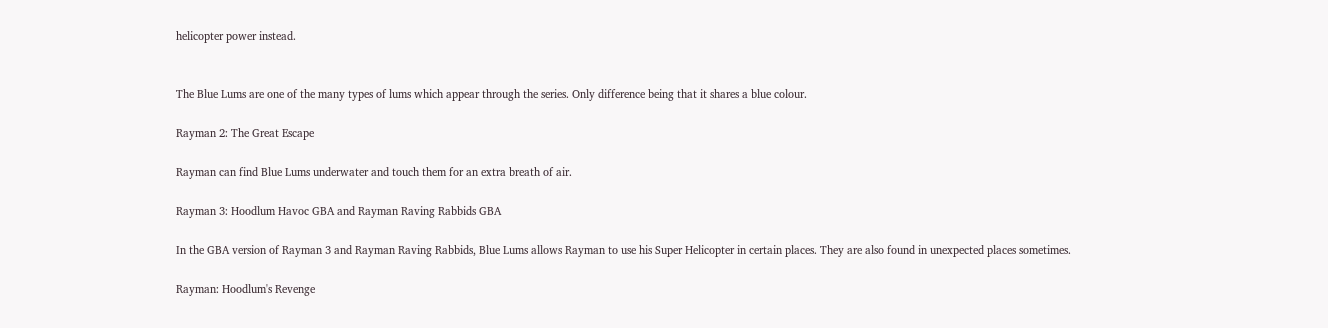helicopter power instead.


The Blue Lums are one of the many types of lums which appear through the series. Only difference being that it shares a blue colour.

Rayman 2: The Great Escape

Rayman can find Blue Lums underwater and touch them for an extra breath of air.

Rayman 3: Hoodlum Havoc GBA and Rayman Raving Rabbids GBA

In the GBA version of Rayman 3 and Rayman Raving Rabbids, Blue Lums allows Rayman to use his Super Helicopter in certain places. They are also found in unexpected places sometimes.

Rayman: Hoodlum's Revenge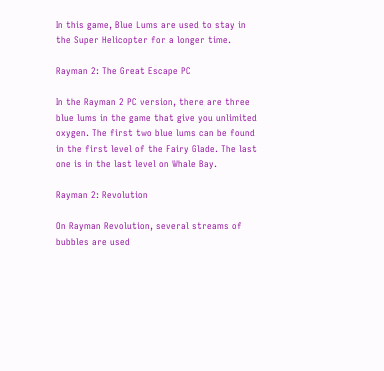In this game, Blue Lums are used to stay in the Super Helicopter for a longer time.

Rayman 2: The Great Escape PC

In the Rayman 2 PC version, there are three blue lums in the game that give you unlimited oxygen. The first two blue lums can be found in the first level of the Fairy Glade. The last one is in the last level on Whale Bay.

Rayman 2: Revolution

On Rayman Revolution, several streams of bubbles are used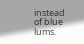instead of blue lums.